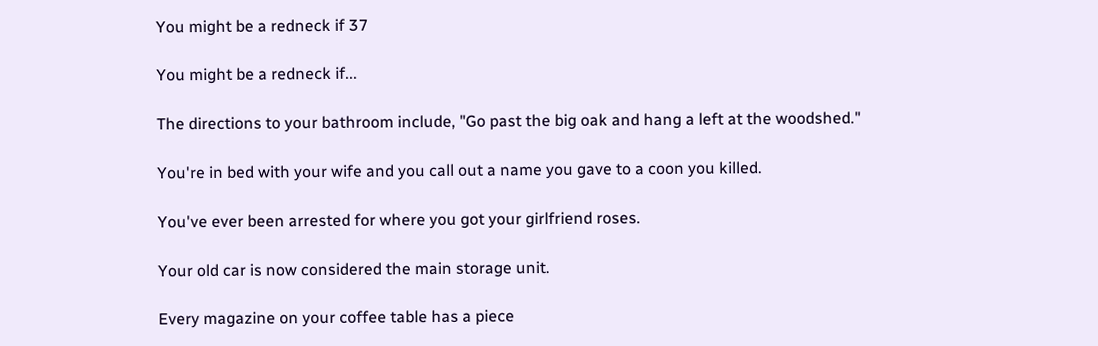You might be a redneck if 37

You might be a redneck if...

The directions to your bathroom include, "Go past the big oak and hang a left at the woodshed."

You're in bed with your wife and you call out a name you gave to a coon you killed.

You've ever been arrested for where you got your girlfriend roses.

Your old car is now considered the main storage unit.

Every magazine on your coffee table has a piece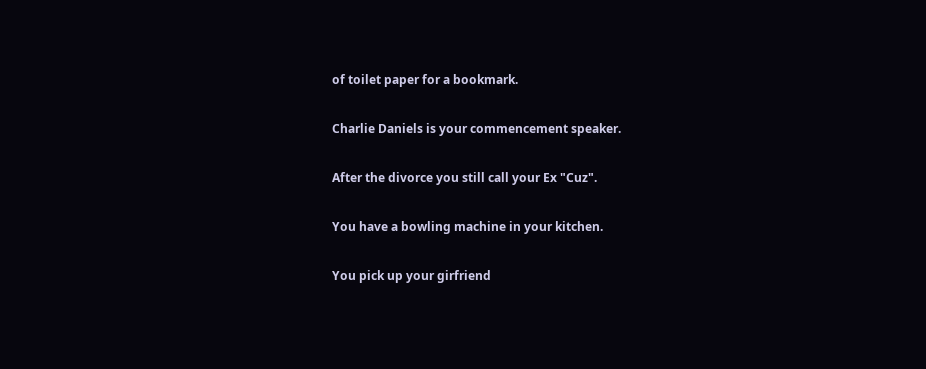of toilet paper for a bookmark.

Charlie Daniels is your commencement speaker.

After the divorce you still call your Ex "Cuz".

You have a bowling machine in your kitchen.

You pick up your girfriend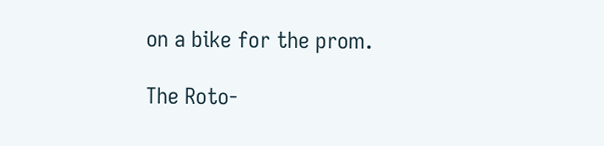on a bike for the prom.

The Roto-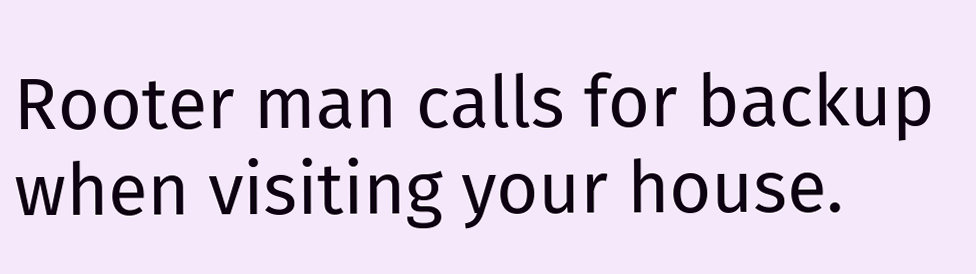Rooter man calls for backup when visiting your house.